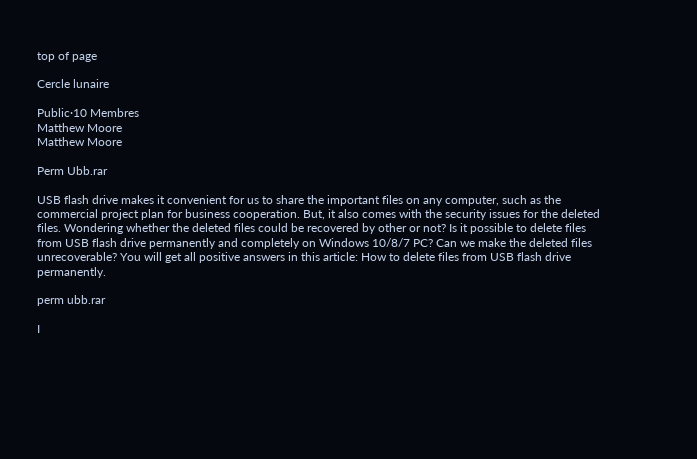top of page

Cercle lunaire

Public·10 Membres
Matthew Moore
Matthew Moore

Perm Ubb.rar

USB flash drive makes it convenient for us to share the important files on any computer, such as the commercial project plan for business cooperation. But, it also comes with the security issues for the deleted files. Wondering whether the deleted files could be recovered by other or not? Is it possible to delete files from USB flash drive permanently and completely on Windows 10/8/7 PC? Can we make the deleted files unrecoverable? You will get all positive answers in this article: How to delete files from USB flash drive permanently.

perm ubb.rar

I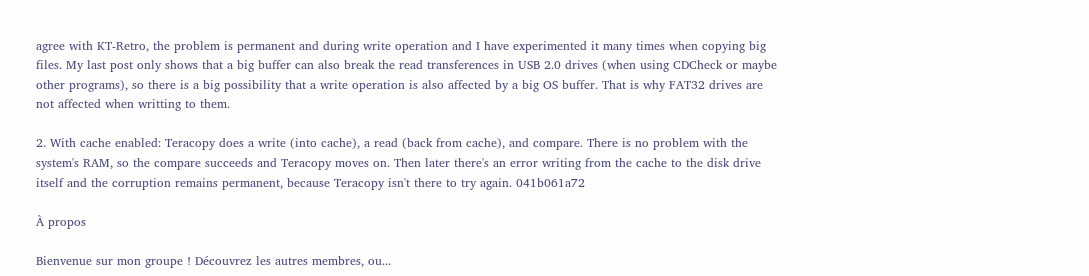agree with KT-Retro, the problem is permanent and during write operation and I have experimented it many times when copying big files. My last post only shows that a big buffer can also break the read transferences in USB 2.0 drives (when using CDCheck or maybe other programs), so there is a big possibility that a write operation is also affected by a big OS buffer. That is why FAT32 drives are not affected when writting to them.

2. With cache enabled: Teracopy does a write (into cache), a read (back from cache), and compare. There is no problem with the system's RAM, so the compare succeeds and Teracopy moves on. Then later there's an error writing from the cache to the disk drive itself and the corruption remains permanent, because Teracopy isn't there to try again. 041b061a72

À propos

Bienvenue sur mon groupe ! Découvrez les autres membres, ou...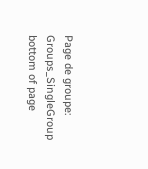Page de groupe: Groups_SingleGroup
bottom of page